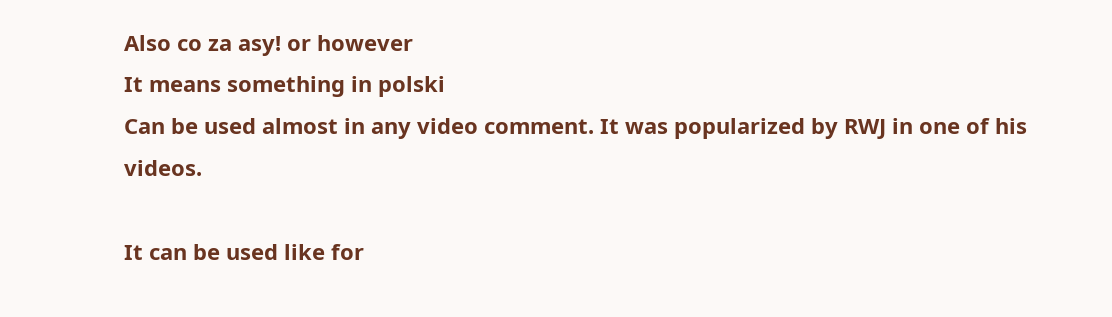Also co za asy! or however
It means something in polski
Can be used almost in any video comment. It was popularized by RWJ in one of his videos.

It can be used like for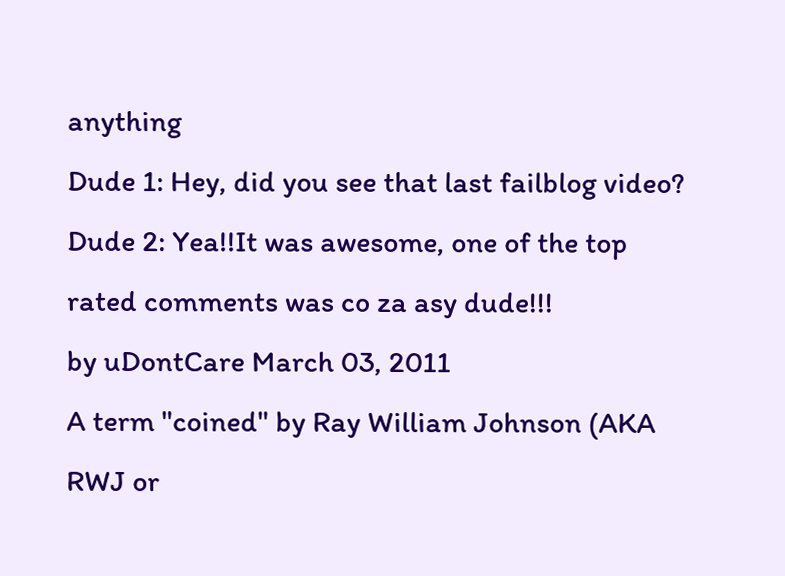anything
Dude 1: Hey, did you see that last failblog video?
Dude 2: Yea!!It was awesome, one of the top rated comments was co za asy dude!!!
by uDontCare March 03, 2011
A term "coined" by Ray William Johnson (AKA RWJ or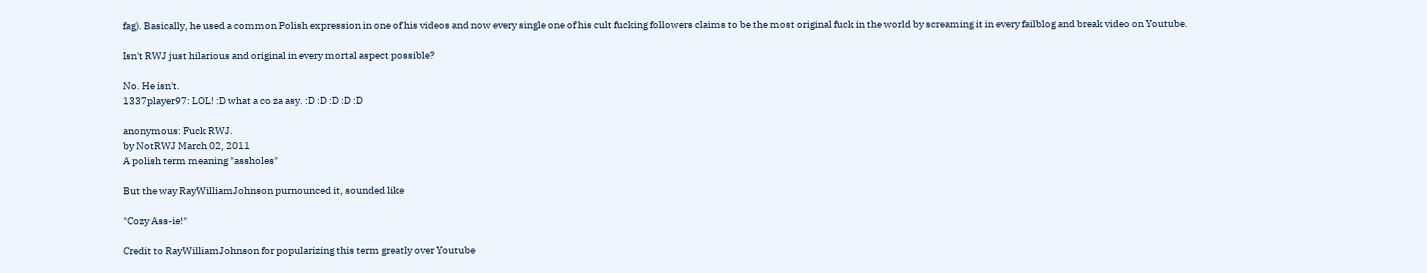fag). Basically, he used a common Polish expression in one of his videos and now every single one of his cult fucking followers claims to be the most original fuck in the world by screaming it in every failblog and break video on Youtube.

Isn't RWJ just hilarious and original in every mortal aspect possible?

No. He isn't.
1337player97: LOL! :D what a co za asy. :D :D :D :D :D

anonymous: Fuck RWJ.
by NotRWJ March 02, 2011
A polish term meaning "assholes"

But the way RayWilliamJohnson purnounced it, sounded like

"Cozy Ass-ie!"

Credit to RayWilliamJohnson for popularizing this term greatly over Youtube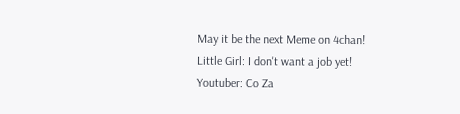May it be the next Meme on 4chan!
Little Girl: I don't want a job yet!
Youtuber: Co Za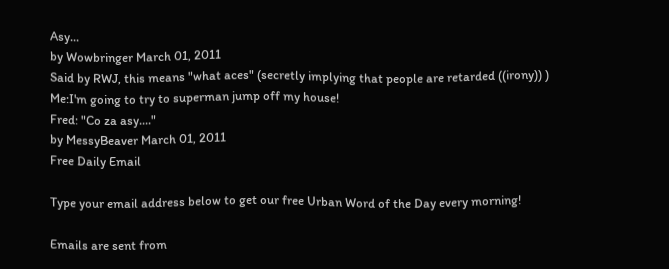Asy...
by Wowbringer March 01, 2011
Said by RWJ, this means "what aces" (secretly implying that people are retarded ((irony)) )
Me:I'm going to try to superman jump off my house!
Fred: "Co za asy...."
by MessyBeaver March 01, 2011
Free Daily Email

Type your email address below to get our free Urban Word of the Day every morning!

Emails are sent from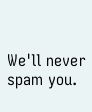We'll never spam you.